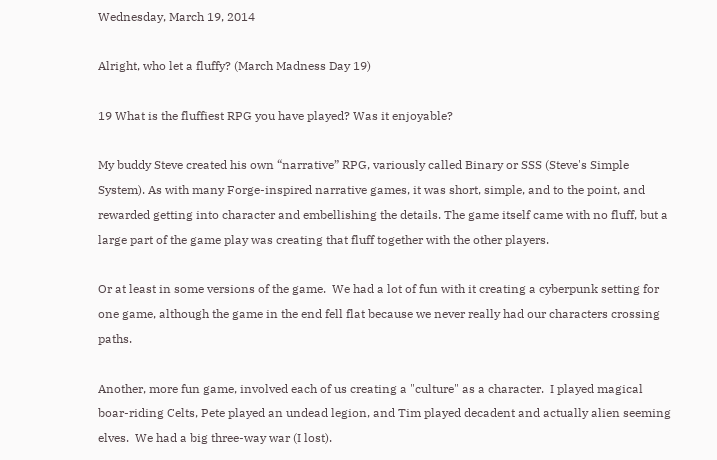Wednesday, March 19, 2014

Alright, who let a fluffy? (March Madness Day 19)

19 What is the fluffiest RPG you have played? Was it enjoyable?

My buddy Steve created his own “narrative” RPG, variously called Binary or SSS (Steve's Simple System). As with many Forge-inspired narrative games, it was short, simple, and to the point, and rewarded getting into character and embellishing the details. The game itself came with no fluff, but a large part of the game play was creating that fluff together with the other players.

Or at least in some versions of the game.  We had a lot of fun with it creating a cyberpunk setting for one game, although the game in the end fell flat because we never really had our characters crossing paths.

Another, more fun game, involved each of us creating a "culture" as a character.  I played magical boar-riding Celts, Pete played an undead legion, and Tim played decadent and actually alien seeming elves.  We had a big three-way war (I lost).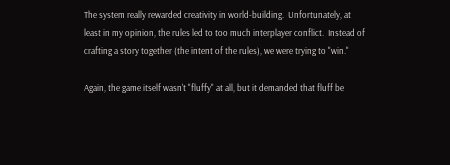The system really rewarded creativity in world-building.  Unfortunately, at least in my opinion, the rules led to too much interplayer conflict.  Instead of crafting a story together (the intent of the rules), we were trying to "win."

Again, the game itself wasn't "fluffy" at all, but it demanded that fluff be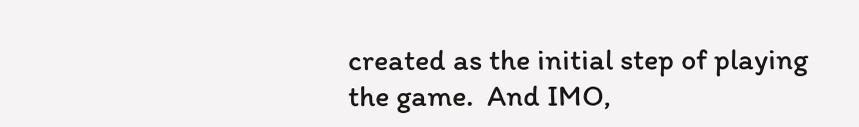created as the initial step of playing the game.  And IMO,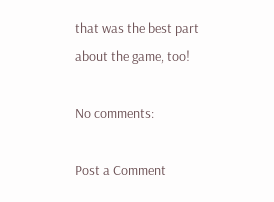that was the best part about the game, too!

No comments:

Post a Comment